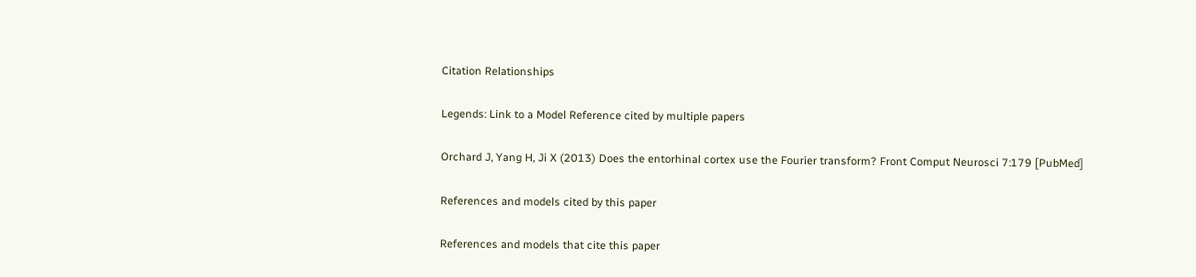Citation Relationships

Legends: Link to a Model Reference cited by multiple papers

Orchard J, Yang H, Ji X (2013) Does the entorhinal cortex use the Fourier transform? Front Comput Neurosci 7:179 [PubMed]

References and models cited by this paper

References and models that cite this paper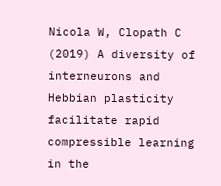Nicola W, Clopath C (2019) A diversity of interneurons and Hebbian plasticity facilitate rapid compressible learning in the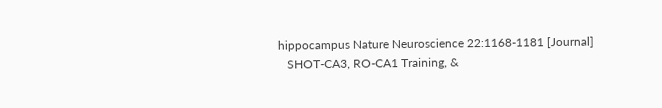hippocampus Nature Neuroscience 22:1168-1181 [Journal]
   SHOT-CA3, RO-CA1 Training, &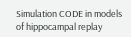Simulation CODE in models of hippocampal replay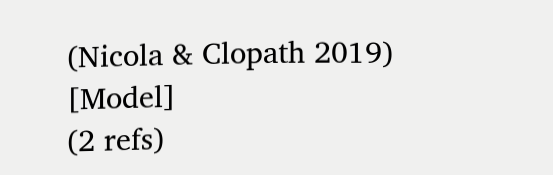(Nicola & Clopath 2019) [Model]
(2 refs)